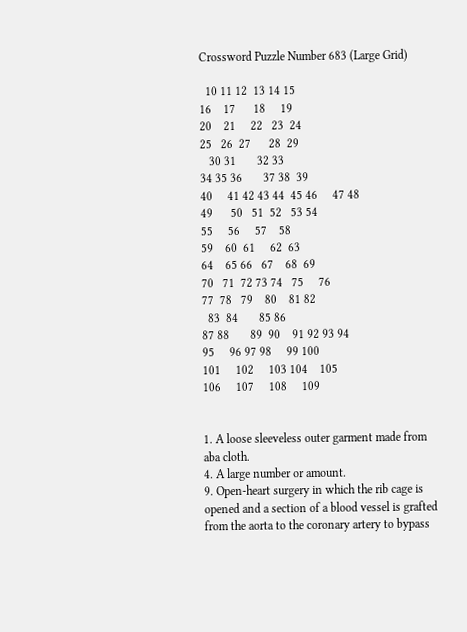Crossword Puzzle Number 683 (Large Grid)

  10 11 12  13 14 15
16    17      18     19
20    21     22   23  24
25   26  27      28  29
   30 31       32 33
34 35 36       37 38  39
40     41 42 43 44  45 46     47 48
49      50   51  52   53 54
55     56     57    58
59    60  61     62  63
64    65 66   67    68  69
70   71  72 73 74   75     76
77  78   79    80    81 82
  83  84       85 86
87 88       89  90    91 92 93 94
95     96 97 98     99 100
101     102     103 104    105
106     107     108     109


1. A loose sleeveless outer garment made from aba cloth.
4. A large number or amount.
9. Open-heart surgery in which the rib cage is opened and a section of a blood vessel is grafted from the aorta to the coronary artery to bypass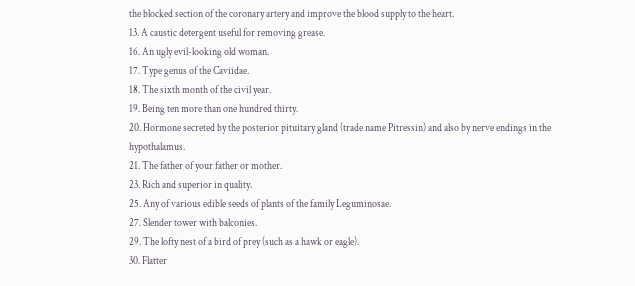the blocked section of the coronary artery and improve the blood supply to the heart.
13. A caustic detergent useful for removing grease.
16. An ugly evil-looking old woman.
17. Type genus of the Caviidae.
18. The sixth month of the civil year.
19. Being ten more than one hundred thirty.
20. Hormone secreted by the posterior pituitary gland (trade name Pitressin) and also by nerve endings in the hypothalamus.
21. The father of your father or mother.
23. Rich and superior in quality.
25. Any of various edible seeds of plants of the family Leguminosae.
27. Slender tower with balconies.
29. The lofty nest of a bird of prey (such as a hawk or eagle).
30. Flatter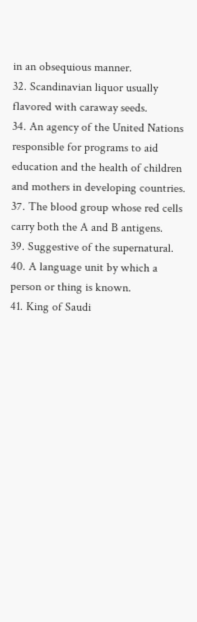in an obsequious manner.
32. Scandinavian liquor usually flavored with caraway seeds.
34. An agency of the United Nations responsible for programs to aid education and the health of children and mothers in developing countries.
37. The blood group whose red cells carry both the A and B antigens.
39. Suggestive of the supernatural.
40. A language unit by which a person or thing is known.
41. King of Saudi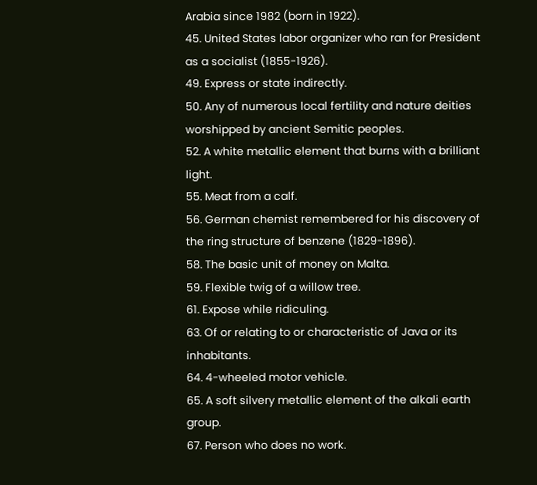Arabia since 1982 (born in 1922).
45. United States labor organizer who ran for President as a socialist (1855-1926).
49. Express or state indirectly.
50. Any of numerous local fertility and nature deities worshipped by ancient Semitic peoples.
52. A white metallic element that burns with a brilliant light.
55. Meat from a calf.
56. German chemist remembered for his discovery of the ring structure of benzene (1829-1896).
58. The basic unit of money on Malta.
59. Flexible twig of a willow tree.
61. Expose while ridiculing.
63. Of or relating to or characteristic of Java or its inhabitants.
64. 4-wheeled motor vehicle.
65. A soft silvery metallic element of the alkali earth group.
67. Person who does no work.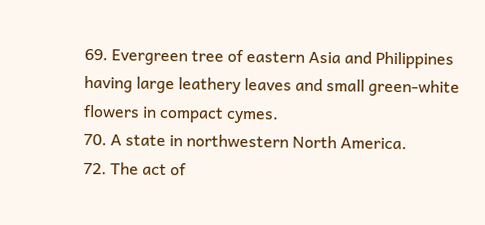69. Evergreen tree of eastern Asia and Philippines having large leathery leaves and small green-white flowers in compact cymes.
70. A state in northwestern North America.
72. The act of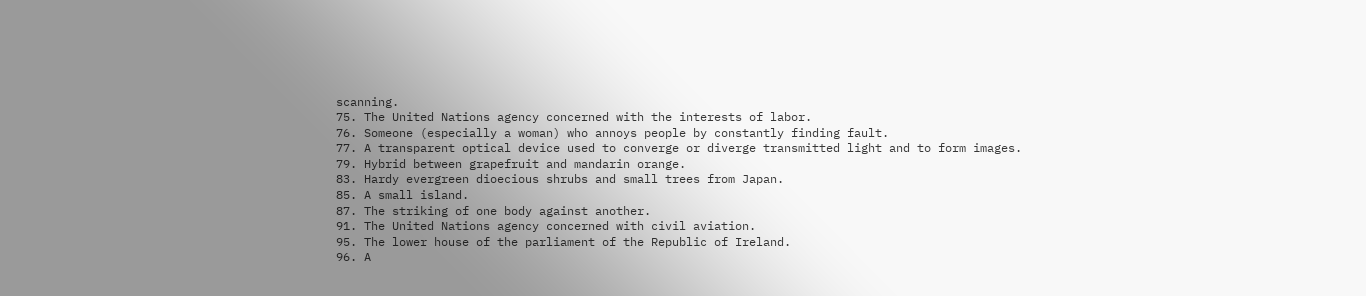scanning.
75. The United Nations agency concerned with the interests of labor.
76. Someone (especially a woman) who annoys people by constantly finding fault.
77. A transparent optical device used to converge or diverge transmitted light and to form images.
79. Hybrid between grapefruit and mandarin orange.
83. Hardy evergreen dioecious shrubs and small trees from Japan.
85. A small island.
87. The striking of one body against another.
91. The United Nations agency concerned with civil aviation.
95. The lower house of the parliament of the Republic of Ireland.
96. A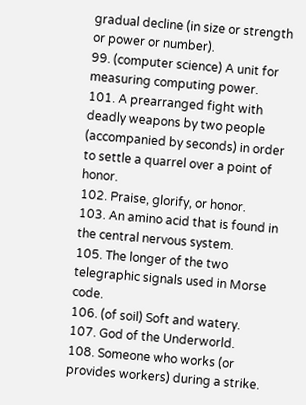gradual decline (in size or strength or power or number).
99. (computer science) A unit for measuring computing power.
101. A prearranged fight with deadly weapons by two people (accompanied by seconds) in order to settle a quarrel over a point of honor.
102. Praise, glorify, or honor.
103. An amino acid that is found in the central nervous system.
105. The longer of the two telegraphic signals used in Morse code.
106. (of soil) Soft and watery.
107. God of the Underworld.
108. Someone who works (or provides workers) during a strike.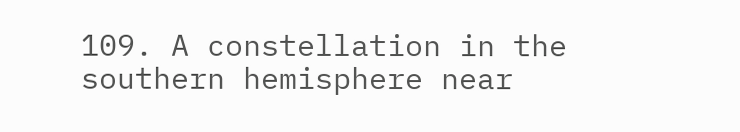109. A constellation in the southern hemisphere near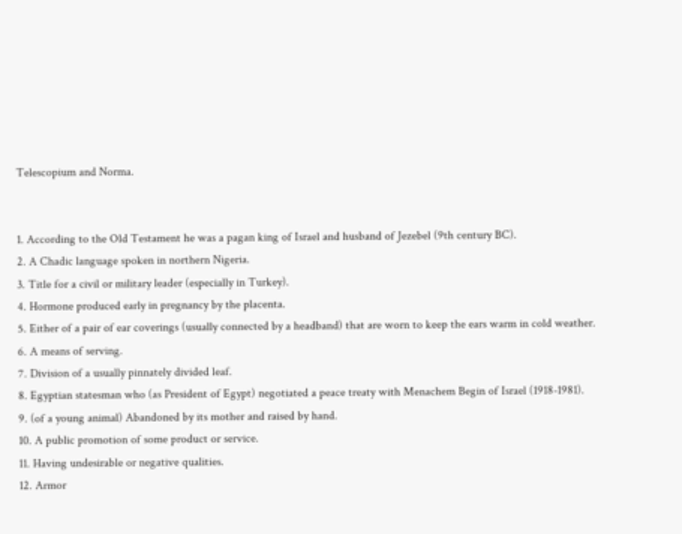Telescopium and Norma.


1. According to the Old Testament he was a pagan king of Israel and husband of Jezebel (9th century BC).
2. A Chadic language spoken in northern Nigeria.
3. Title for a civil or military leader (especially in Turkey).
4. Hormone produced early in pregnancy by the placenta.
5. Either of a pair of ear coverings (usually connected by a headband) that are worn to keep the ears warm in cold weather.
6. A means of serving.
7. Division of a usually pinnately divided leaf.
8. Egyptian statesman who (as President of Egypt) negotiated a peace treaty with Menachem Begin of Israel (1918-1981).
9. (of a young animal) Abandoned by its mother and raised by hand.
10. A public promotion of some product or service.
11. Having undesirable or negative qualities.
12. Armor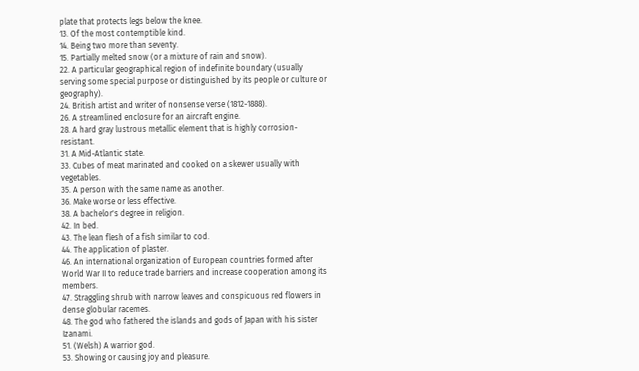plate that protects legs below the knee.
13. Of the most contemptible kind.
14. Being two more than seventy.
15. Partially melted snow (or a mixture of rain and snow).
22. A particular geographical region of indefinite boundary (usually serving some special purpose or distinguished by its people or culture or geography).
24. British artist and writer of nonsense verse (1812-1888).
26. A streamlined enclosure for an aircraft engine.
28. A hard gray lustrous metallic element that is highly corrosion-resistant.
31. A Mid-Atlantic state.
33. Cubes of meat marinated and cooked on a skewer usually with vegetables.
35. A person with the same name as another.
36. Make worse or less effective.
38. A bachelor's degree in religion.
42. In bed.
43. The lean flesh of a fish similar to cod.
44. The application of plaster.
46. An international organization of European countries formed after World War II to reduce trade barriers and increase cooperation among its members.
47. Straggling shrub with narrow leaves and conspicuous red flowers in dense globular racemes.
48. The god who fathered the islands and gods of Japan with his sister Izanami.
51. (Welsh) A warrior god.
53. Showing or causing joy and pleasure.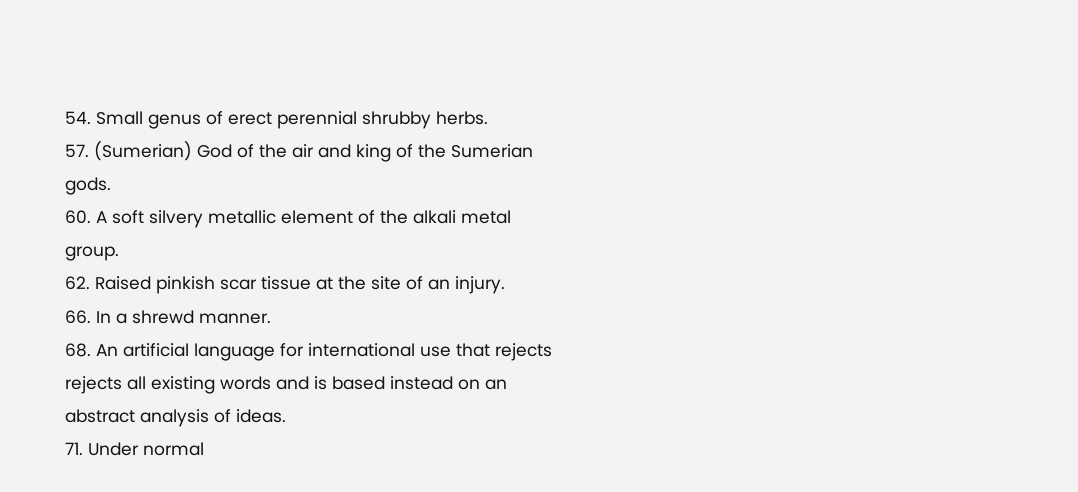54. Small genus of erect perennial shrubby herbs.
57. (Sumerian) God of the air and king of the Sumerian gods.
60. A soft silvery metallic element of the alkali metal group.
62. Raised pinkish scar tissue at the site of an injury.
66. In a shrewd manner.
68. An artificial language for international use that rejects rejects all existing words and is based instead on an abstract analysis of ideas.
71. Under normal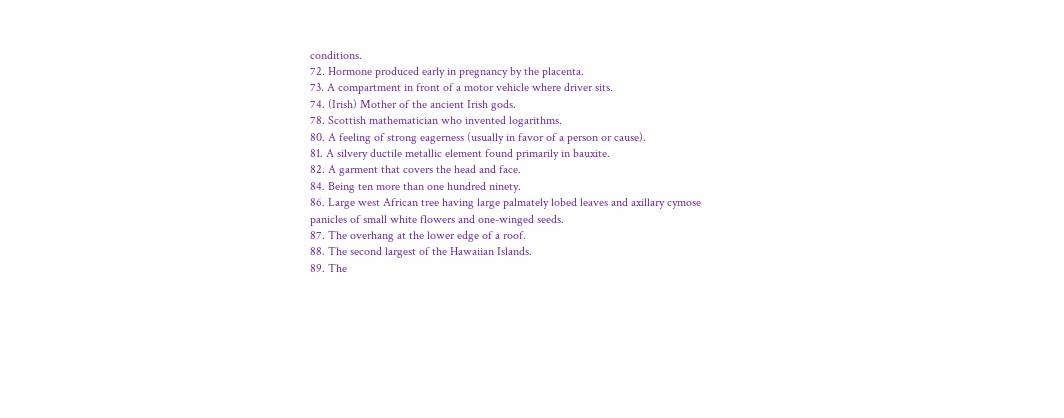conditions.
72. Hormone produced early in pregnancy by the placenta.
73. A compartment in front of a motor vehicle where driver sits.
74. (Irish) Mother of the ancient Irish gods.
78. Scottish mathematician who invented logarithms.
80. A feeling of strong eagerness (usually in favor of a person or cause).
81. A silvery ductile metallic element found primarily in bauxite.
82. A garment that covers the head and face.
84. Being ten more than one hundred ninety.
86. Large west African tree having large palmately lobed leaves and axillary cymose panicles of small white flowers and one-winged seeds.
87. The overhang at the lower edge of a roof.
88. The second largest of the Hawaiian Islands.
89. The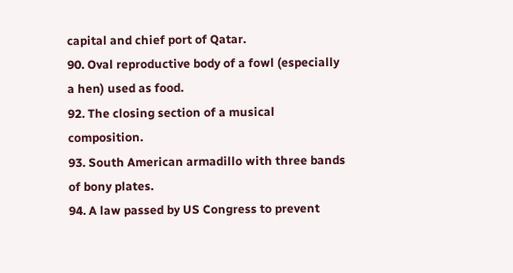capital and chief port of Qatar.
90. Oval reproductive body of a fowl (especially a hen) used as food.
92. The closing section of a musical composition.
93. South American armadillo with three bands of bony plates.
94. A law passed by US Congress to prevent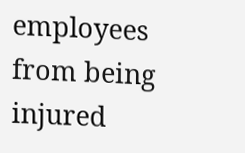employees from being injured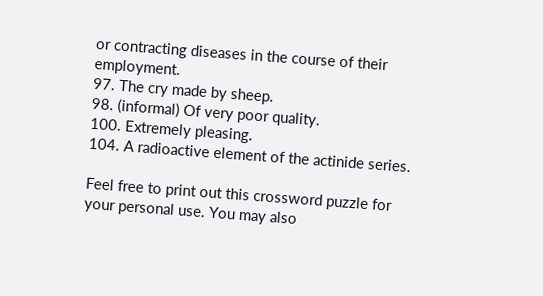or contracting diseases in the course of their employment.
97. The cry made by sheep.
98. (informal) Of very poor quality.
100. Extremely pleasing.
104. A radioactive element of the actinide series.

Feel free to print out this crossword puzzle for your personal use. You may also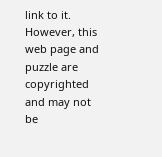link to it. However, this web page and puzzle are copyrighted and may not be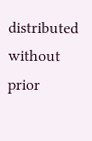distributed without prior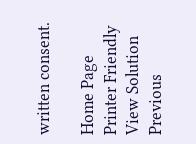written consent.

Home Page
Printer Friendly
View Solution
Previous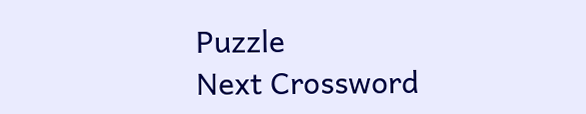Puzzle
Next Crossword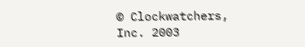© Clockwatchers, Inc. 2003